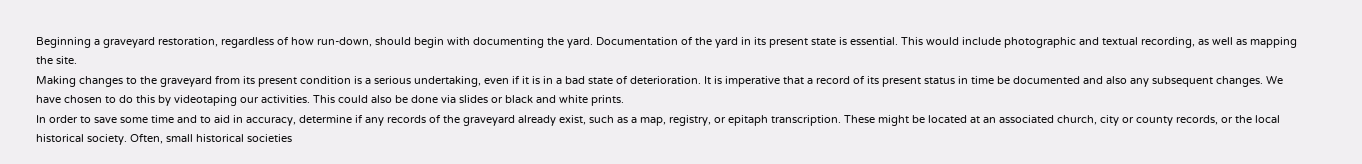Beginning a graveyard restoration, regardless of how run-down, should begin with documenting the yard. Documentation of the yard in its present state is essential. This would include photographic and textual recording, as well as mapping the site.
Making changes to the graveyard from its present condition is a serious undertaking, even if it is in a bad state of deterioration. It is imperative that a record of its present status in time be documented and also any subsequent changes. We have chosen to do this by videotaping our activities. This could also be done via slides or black and white prints.
In order to save some time and to aid in accuracy, determine if any records of the graveyard already exist, such as a map, registry, or epitaph transcription. These might be located at an associated church, city or county records, or the local historical society. Often, small historical societies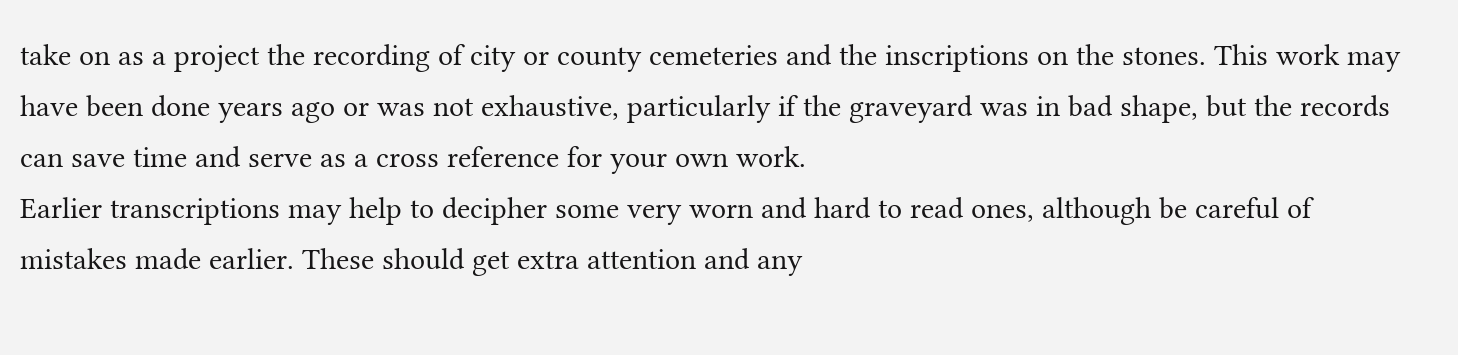take on as a project the recording of city or county cemeteries and the inscriptions on the stones. This work may have been done years ago or was not exhaustive, particularly if the graveyard was in bad shape, but the records can save time and serve as a cross reference for your own work.
Earlier transcriptions may help to decipher some very worn and hard to read ones, although be careful of mistakes made earlier. These should get extra attention and any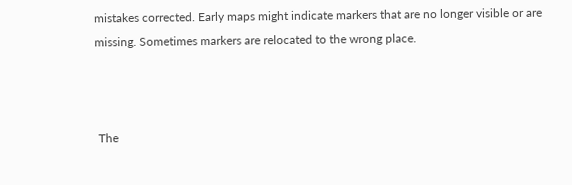mistakes corrected. Early maps might indicate markers that are no longer visible or are missing. Sometimes markers are relocated to the wrong place.



 The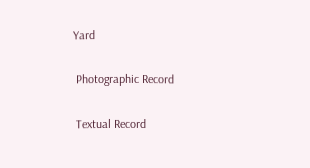Yard

 Photographic Record

 Textual Record